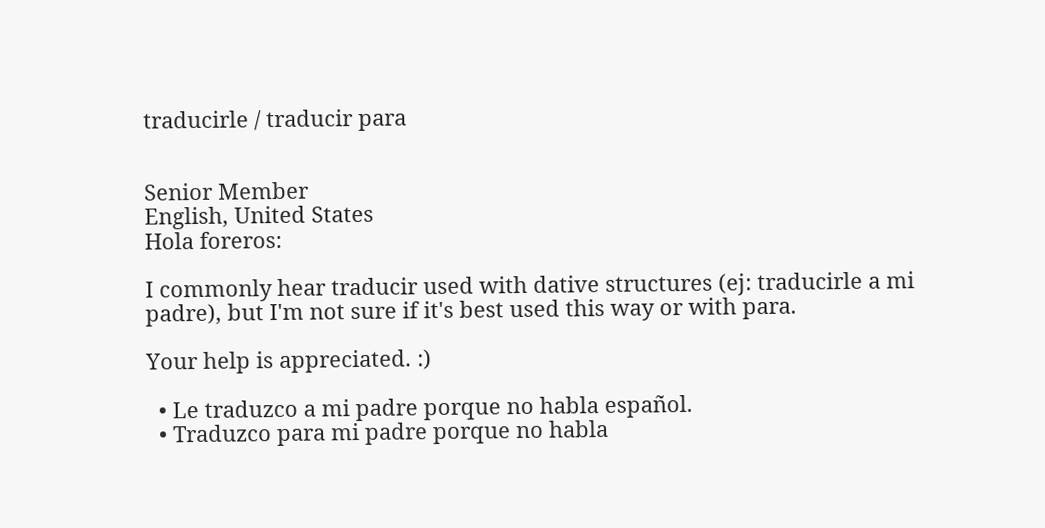traducirle / traducir para


Senior Member
English, United States
Hola foreros:

I commonly hear traducir used with dative structures (ej: traducirle a mi padre), but I'm not sure if it's best used this way or with para.

Your help is appreciated. :)

  • Le traduzco a mi padre porque no habla español.
  • Traduzco para mi padre porque no habla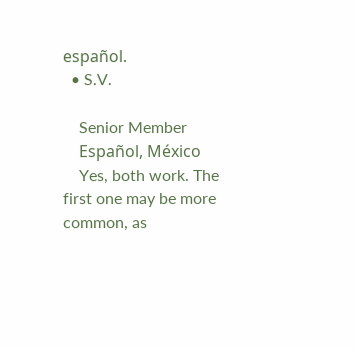español.
  • S.V.

    Senior Member
    Español, México
    Yes, both work. The first one may be more common, as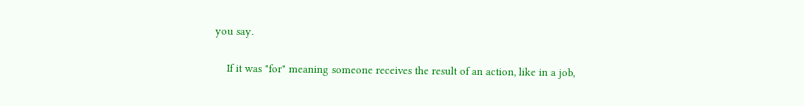you say.

    If it was "for" meaning someone receives the result of an action, like in a job,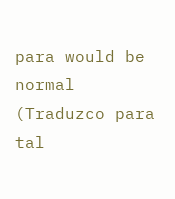para would be normal (Traduzco para tal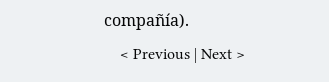compañía).
    < Previous | Next >